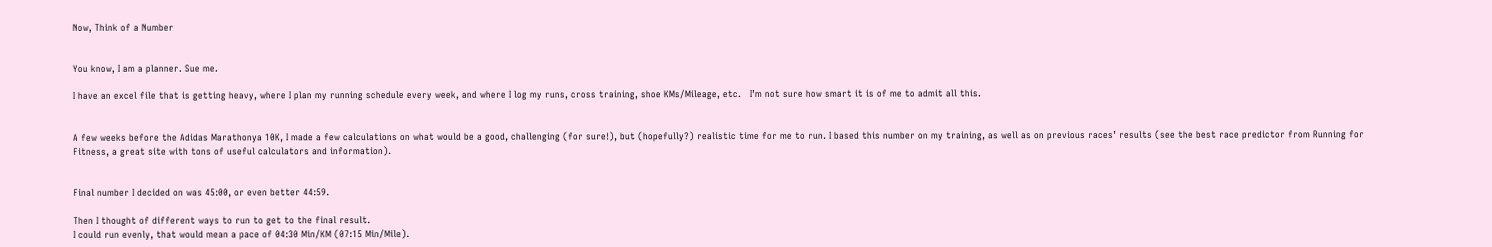Now, Think of a Number


You know, I am a planner. Sue me.

I have an excel file that is getting heavy, where I plan my running schedule every week, and where I log my runs, cross training, shoe KMs/Mileage, etc.   I’m not sure how smart it is of me to admit all this.


A few weeks before the Adidas Marathonya 10K, I made a few calculations on what would be a good, challenging (for sure!), but (hopefully?) realistic time for me to run. I based this number on my training, as well as on previous races’ results (see the best race predictor from Running for Fitness, a great site with tons of useful calculators and information).


Final number I decided on was 45:00, or even better 44:59.

Then I thought of different ways to run to get to the final result.
I could run evenly, that would mean a pace of 04:30 Min/KM (07:15 Min/Mile).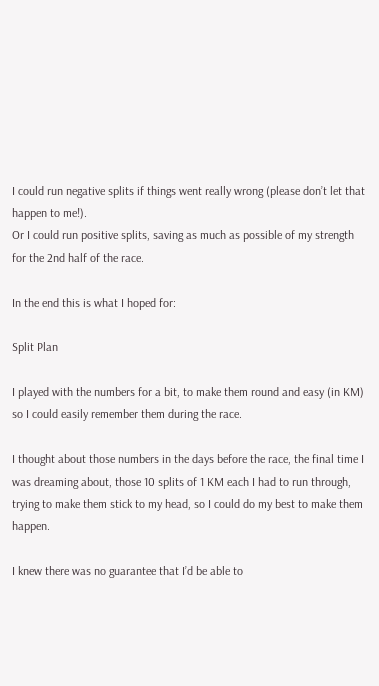I could run negative splits if things went really wrong (please don’t let that happen to me!).
Or I could run positive splits, saving as much as possible of my strength for the 2nd half of the race.

In the end this is what I hoped for:

Split Plan

I played with the numbers for a bit, to make them round and easy (in KM) so I could easily remember them during the race.

I thought about those numbers in the days before the race, the final time I was dreaming about, those 10 splits of 1 KM each I had to run through, trying to make them stick to my head, so I could do my best to make them happen.

I knew there was no guarantee that I’d be able to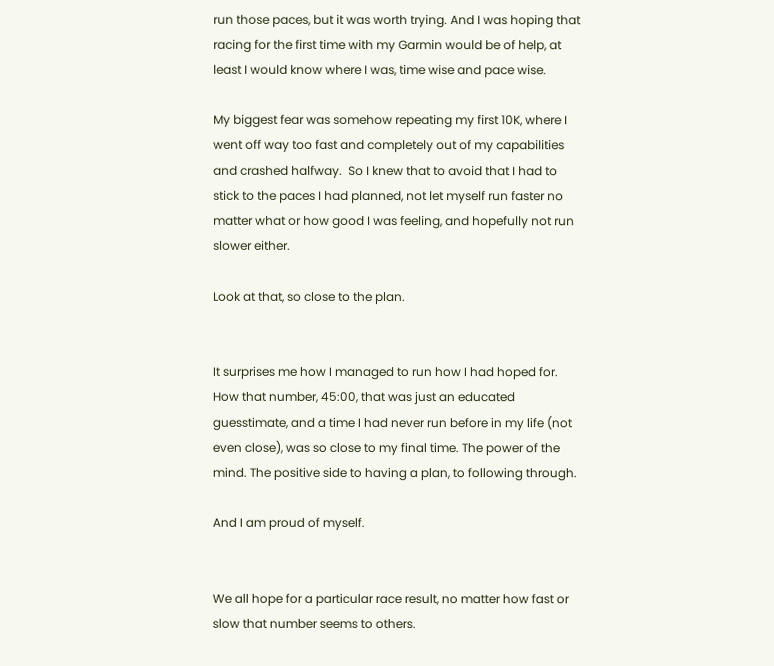run those paces, but it was worth trying. And I was hoping that racing for the first time with my Garmin would be of help, at least I would know where I was, time wise and pace wise.

My biggest fear was somehow repeating my first 10K, where I went off way too fast and completely out of my capabilities and crashed halfway.  So I knew that to avoid that I had to stick to the paces I had planned, not let myself run faster no matter what or how good I was feeling, and hopefully not run slower either.

Look at that, so close to the plan.


It surprises me how I managed to run how I had hoped for.
How that number, 45:00, that was just an educated guesstimate, and a time I had never run before in my life (not even close), was so close to my final time. The power of the mind. The positive side to having a plan, to following through.

And I am proud of myself.


We all hope for a particular race result, no matter how fast or slow that number seems to others.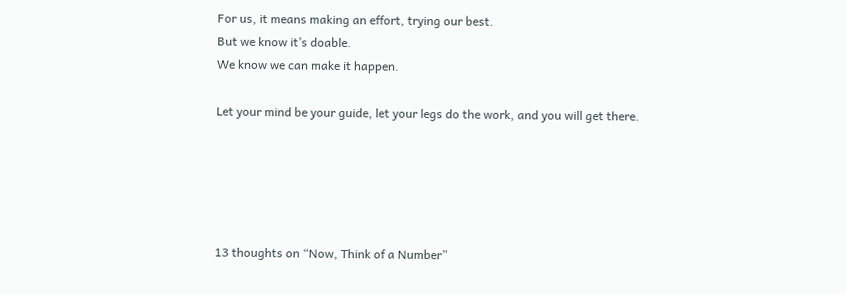For us, it means making an effort, trying our best.
But we know it’s doable.
We know we can make it happen.

Let your mind be your guide, let your legs do the work, and you will get there.





13 thoughts on “Now, Think of a Number”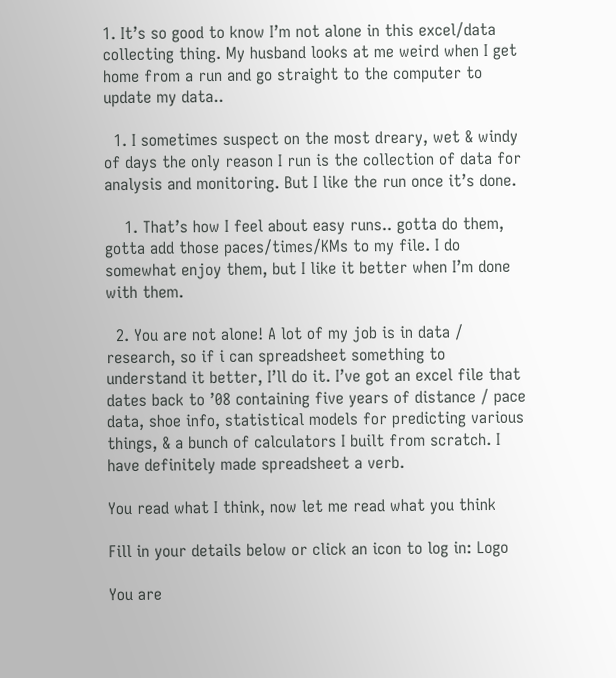1. It’s so good to know I’m not alone in this excel/data collecting thing. My husband looks at me weird when I get home from a run and go straight to the computer to update my data..

  1. I sometimes suspect on the most dreary, wet & windy of days the only reason I run is the collection of data for analysis and monitoring. But I like the run once it’s done.

    1. That’s how I feel about easy runs.. gotta do them, gotta add those paces/times/KMs to my file. I do somewhat enjoy them, but I like it better when I’m done with them.

  2. You are not alone! A lot of my job is in data / research, so if i can spreadsheet something to understand it better, I’ll do it. I’ve got an excel file that dates back to ’08 containing five years of distance / pace data, shoe info, statistical models for predicting various things, & a bunch of calculators I built from scratch. I have definitely made spreadsheet a verb.

You read what I think, now let me read what you think

Fill in your details below or click an icon to log in: Logo

You are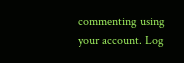commenting using your account. Log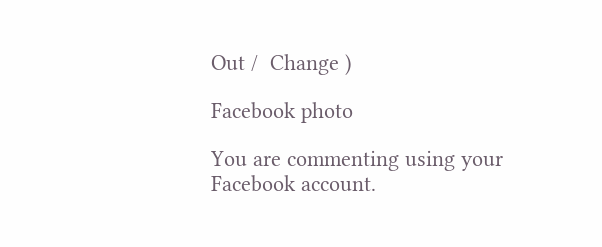Out /  Change )

Facebook photo

You are commenting using your Facebook account.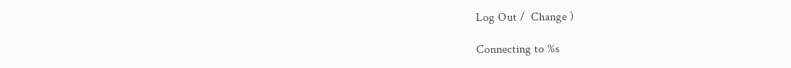Log Out /  Change )

Connecting to %s